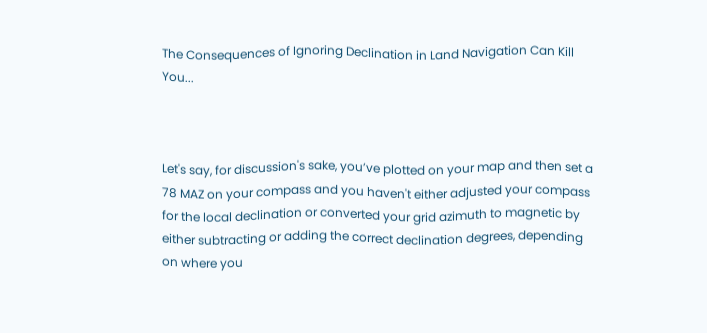The Consequences of Ignoring Declination in Land Navigation Can Kill You...



Let's say, for discussion's sake, you’ve plotted on your map and then set a 78 MAZ on your compass and you haven't either adjusted your compass for the local declination or converted your grid azimuth to magnetic by either subtracting or adding the correct declination degrees, depending on where you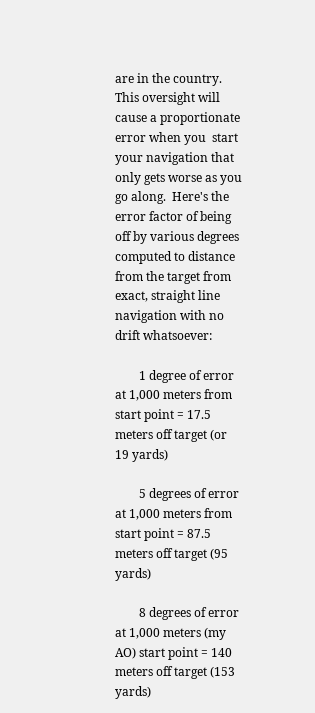are in the country.  This oversight will cause a proportionate error when you  start your navigation that only gets worse as you go along.  Here's the error factor of being off by various degrees computed to distance from the target from exact, straight line navigation with no drift whatsoever:

        1 degree of error at 1,000 meters from start point = 17.5 meters off target (or 19 yards)

        5 degrees of error at 1,000 meters from start point = 87.5 meters off target (95 yards)

        8 degrees of error at 1,000 meters (my AO) start point = 140 meters off target (153 yards)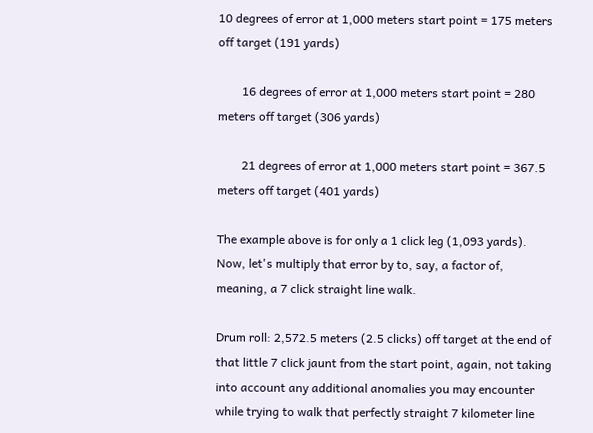10 degrees of error at 1,000 meters start point = 175 meters off target (191 yards)

        16 degrees of error at 1,000 meters start point = 280 meters off target (306 yards)

        21 degrees of error at 1,000 meters start point = 367.5 meters off target (401 yards)

The example above is for only a 1 click leg (1,093 yards). Now, let's multiply that error by to, say, a factor of, meaning, a 7 click straight line walk.

Drum roll: 2,572.5 meters (2.5 clicks) off target at the end of that little 7 click jaunt from the start point, again, not taking into account any additional anomalies you may encounter while trying to walk that perfectly straight 7 kilometer line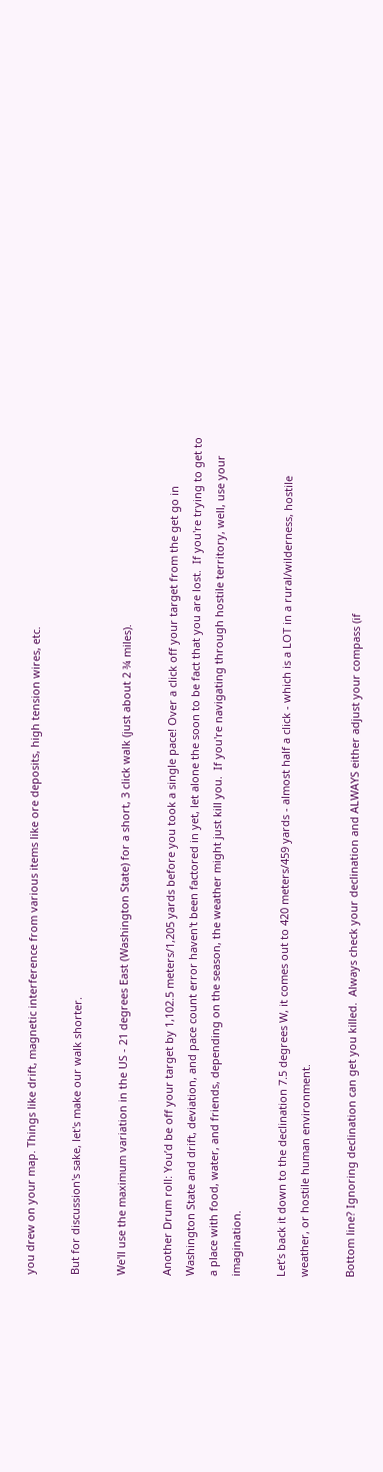you drew on your map. Things like drift, magnetic interference from various items like ore deposits, high tension wires, etc.

But for discussion's sake, let's make our walk shorter.

We'll use the maximum variation in the US - 21 degrees East (Washington State) for a short, 3 click walk (just about 2 ¾ miles).

Another Drum roll: You’d be off your target by 1,102.5 meters/1,205 yards before you took a single pace! Over a click off your target from the get go in Washington State and drift, deviation, and pace count error haven't been factored in yet, let alone the soon to be fact that you are lost.  If you're trying to get to a place with food, water, and friends, depending on the season, the weather might just kill you.  If you're navigating through hostile territory, well, use your imagination.

Let’s back it down to the declination 7.5 degrees W, it comes out to 420 meters/459 yards - almost half a click - which is a LOT in a rural/wilderness, hostile weather, or hostile human environment.

Bottom line? Ignoring declination can get you killed.  Always check your declination and ALWAYS either adjust your compass (if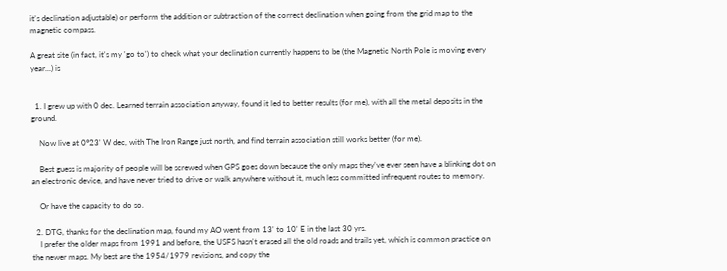it's declination adjustable) or perform the addition or subtraction of the correct declination when going from the grid map to the magnetic compass.

A great site (in fact, it's my 'go to') to check what your declination currently happens to be (the Magnetic North Pole is moving every year...) is


  1. I grew up with 0 dec. Learned terrain association anyway, found it led to better results (for me), with all the metal deposits in the ground.

    Now live at 0°23' W dec, with The Iron Range just north, and find terrain association still works better (for me).

    Best guess is majority of people will be screwed when GPS goes down because the only maps they've ever seen have a blinking dot on an electronic device, and have never tried to drive or walk anywhere without it, much less committed infrequent routes to memory.

    Or have the capacity to do so.

  2. DTG, thanks for the declination map, found my AO went from 13' to 10' E in the last 30 yrs.
    I prefer the older maps from 1991 and before, the USFS hasn't erased all the old roads and trails yet, which is common practice on the newer maps. My best are the 1954/1979 revisions, and copy the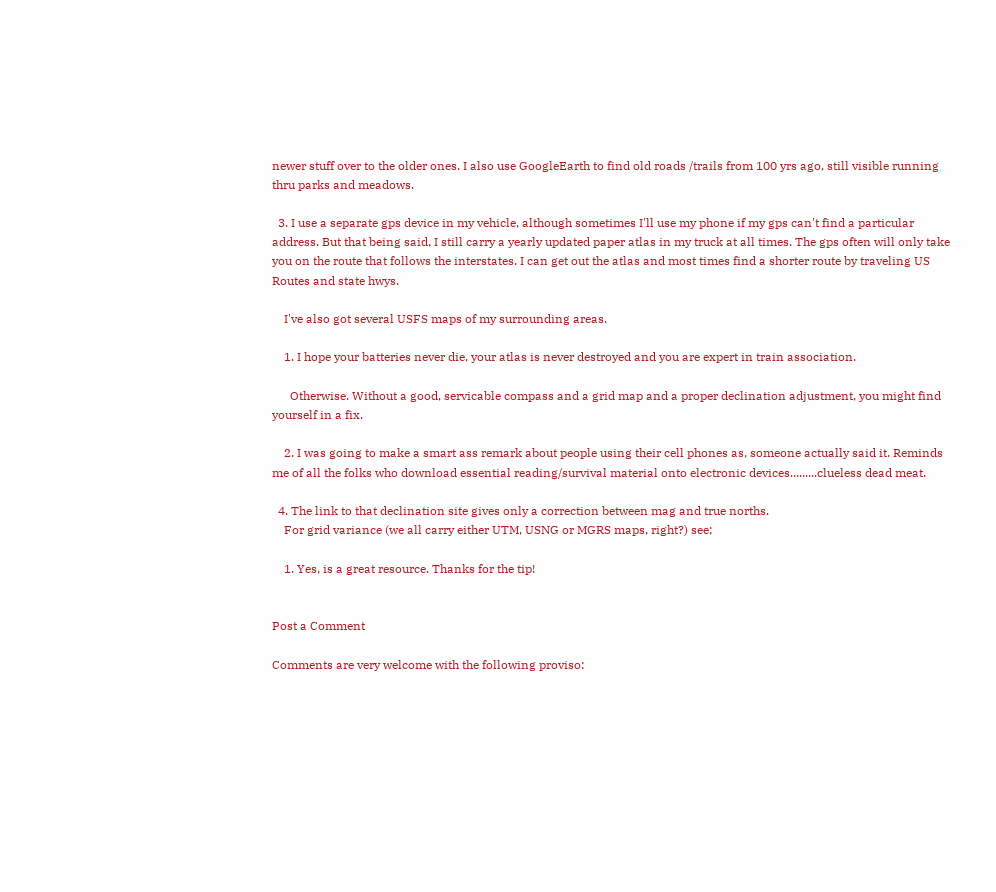newer stuff over to the older ones. I also use GoogleEarth to find old roads /trails from 100 yrs ago, still visible running thru parks and meadows.

  3. I use a separate gps device in my vehicle, although sometimes I'll use my phone if my gps can't find a particular address. But that being said, I still carry a yearly updated paper atlas in my truck at all times. The gps often will only take you on the route that follows the interstates. I can get out the atlas and most times find a shorter route by traveling US Routes and state hwys.

    I've also got several USFS maps of my surrounding areas.

    1. I hope your batteries never die, your atlas is never destroyed and you are expert in train association.

      Otherwise. Without a good, servicable compass and a grid map and a proper declination adjustment, you might find yourself in a fix.

    2. I was going to make a smart ass remark about people using their cell phones as, someone actually said it. Reminds me of all the folks who download essential reading/survival material onto electronic devices.........clueless dead meat.

  4. The link to that declination site gives only a correction between mag and true norths.
    For grid variance (we all carry either UTM, USNG or MGRS maps, right?) see;

    1. Yes, is a great resource. Thanks for the tip!


Post a Comment

Comments are very welcome with the following proviso: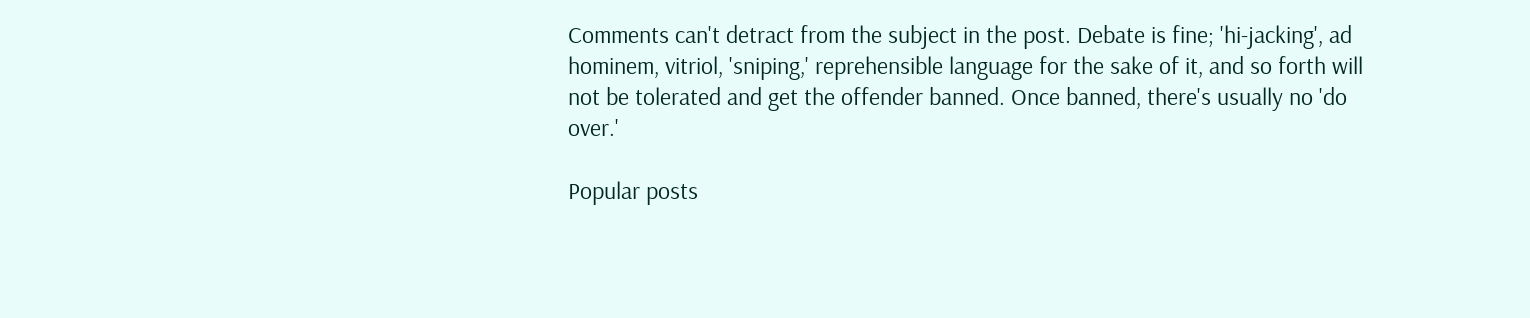Comments can't detract from the subject in the post. Debate is fine; 'hi-jacking', ad hominem, vitriol, 'sniping,' reprehensible language for the sake of it, and so forth will not be tolerated and get the offender banned. Once banned, there's usually no 'do over.'

Popular posts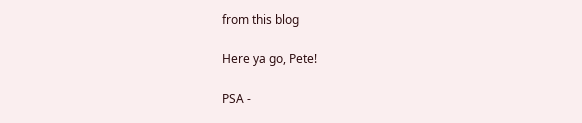from this blog

Here ya go, Pete!

PSA -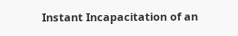Instant Incapacitation of an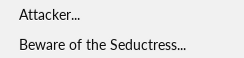Attacker...

Beware of the Seductress...